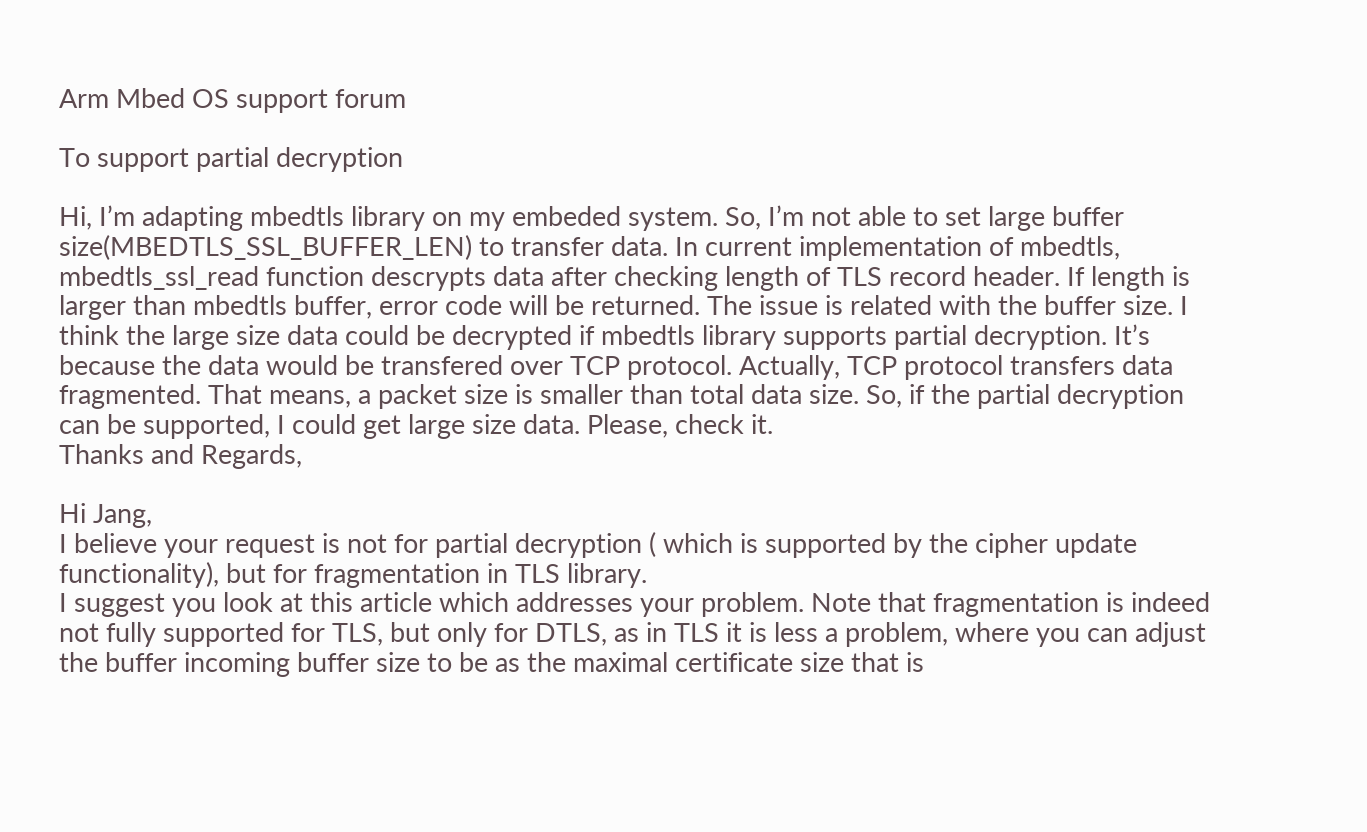Arm Mbed OS support forum

To support partial decryption

Hi, I’m adapting mbedtls library on my embeded system. So, I’m not able to set large buffer size(MBEDTLS_SSL_BUFFER_LEN) to transfer data. In current implementation of mbedtls, mbedtls_ssl_read function descrypts data after checking length of TLS record header. If length is larger than mbedtls buffer, error code will be returned. The issue is related with the buffer size. I think the large size data could be decrypted if mbedtls library supports partial decryption. It’s because the data would be transfered over TCP protocol. Actually, TCP protocol transfers data fragmented. That means, a packet size is smaller than total data size. So, if the partial decryption can be supported, I could get large size data. Please, check it.
Thanks and Regards,

Hi Jang,
I believe your request is not for partial decryption ( which is supported by the cipher update functionality), but for fragmentation in TLS library.
I suggest you look at this article which addresses your problem. Note that fragmentation is indeed not fully supported for TLS, but only for DTLS, as in TLS it is less a problem, where you can adjust the buffer incoming buffer size to be as the maximal certificate size that is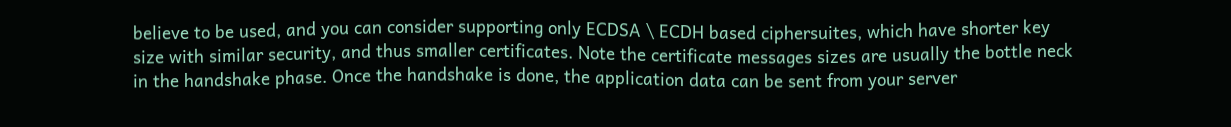believe to be used, and you can consider supporting only ECDSA \ ECDH based ciphersuites, which have shorter key size with similar security, and thus smaller certificates. Note the certificate messages sizes are usually the bottle neck in the handshake phase. Once the handshake is done, the application data can be sent from your server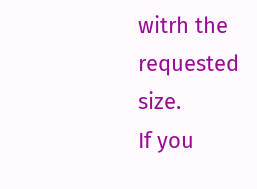witrh the requested size.
If you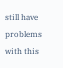still have problems with this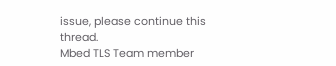issue, please continue this thread.
Mbed TLS Team member